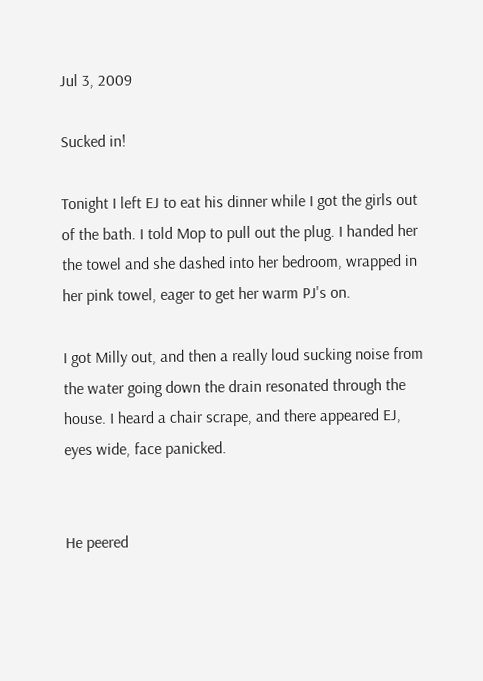Jul 3, 2009

Sucked in!

Tonight I left EJ to eat his dinner while I got the girls out of the bath. I told Mop to pull out the plug. I handed her the towel and she dashed into her bedroom, wrapped in her pink towel, eager to get her warm PJ's on.

I got Milly out, and then a really loud sucking noise from the water going down the drain resonated through the house. I heard a chair scrape, and there appeared EJ, eyes wide, face panicked.


He peered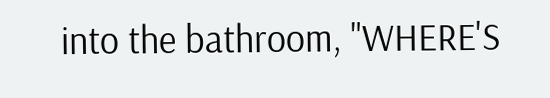into the bathroom, "WHERE'S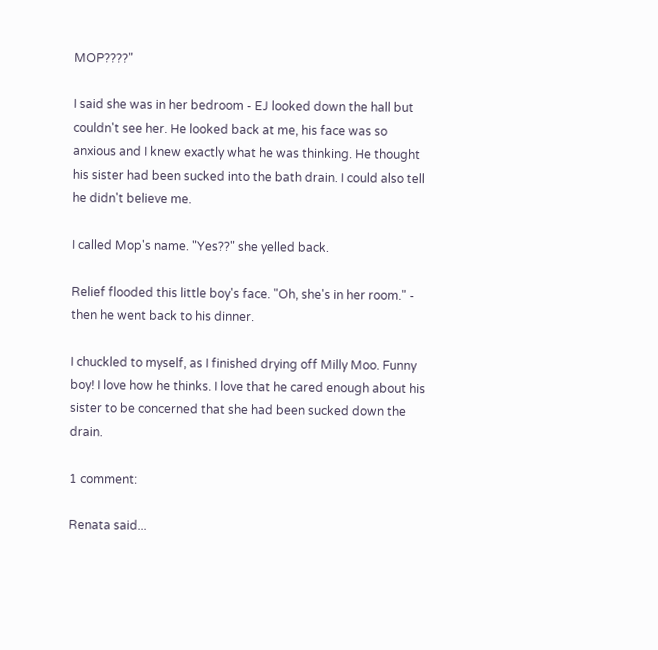MOP????"

I said she was in her bedroom - EJ looked down the hall but couldn't see her. He looked back at me, his face was so anxious and I knew exactly what he was thinking. He thought his sister had been sucked into the bath drain. I could also tell he didn't believe me.

I called Mop's name. "Yes??" she yelled back.

Relief flooded this little boy's face. "Oh, she's in her room." - then he went back to his dinner.

I chuckled to myself, as I finished drying off Milly Moo. Funny boy! I love how he thinks. I love that he cared enough about his sister to be concerned that she had been sucked down the drain.

1 comment:

Renata said...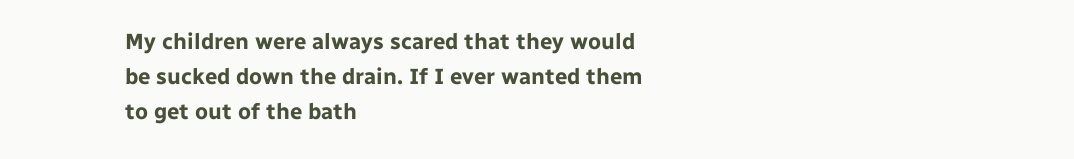My children were always scared that they would be sucked down the drain. If I ever wanted them to get out of the bath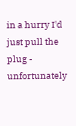in a hurry I'd just pull the plug - unfortunately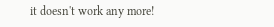it doesn't work any more!